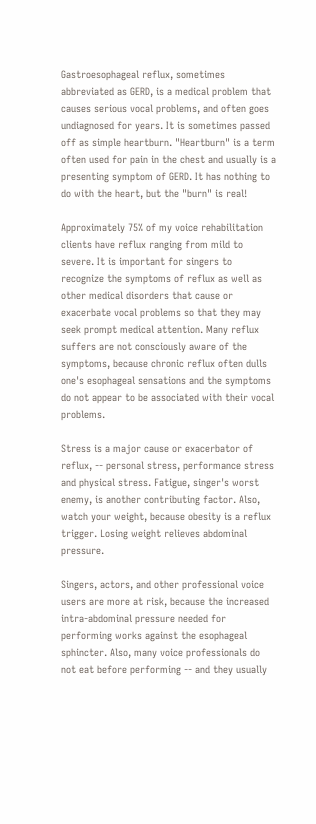Gastroesophageal reflux, sometimes abbreviated as GERD, is a medical problem that causes serious vocal problems, and often goes undiagnosed for years. It is sometimes passed off as simple heartburn. "Heartburn" is a term often used for pain in the chest and usually is a presenting symptom of GERD. It has nothing to do with the heart, but the "burn" is real!

Approximately 75% of my voice rehabilitation clients have reflux ranging from mild to severe. It is important for singers to recognize the symptoms of reflux as well as other medical disorders that cause or exacerbate vocal problems so that they may seek prompt medical attention. Many reflux suffers are not consciously aware of the symptoms, because chronic reflux often dulls one's esophageal sensations and the symptoms do not appear to be associated with their vocal problems.

Stress is a major cause or exacerbator of reflux, -- personal stress, performance stress and physical stress. Fatigue, singer's worst enemy, is another contributing factor. Also, watch your weight, because obesity is a reflux trigger. Losing weight relieves abdominal pressure.

Singers, actors, and other professional voice users are more at risk, because the increased intra-abdominal pressure needed for performing works against the esophageal sphincter. Also, many voice professionals do not eat before performing -- and they usually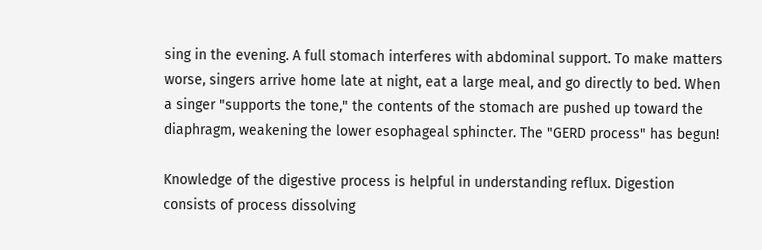sing in the evening. A full stomach interferes with abdominal support. To make matters worse, singers arrive home late at night, eat a large meal, and go directly to bed. When a singer "supports the tone," the contents of the stomach are pushed up toward the diaphragm, weakening the lower esophageal sphincter. The "GERD process" has begun!

Knowledge of the digestive process is helpful in understanding reflux. Digestion consists of process dissolving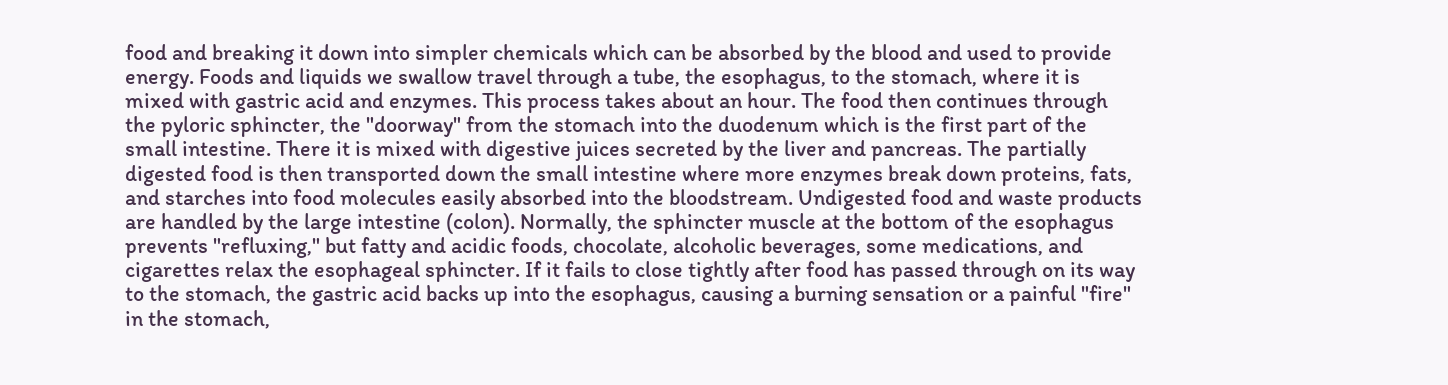food and breaking it down into simpler chemicals which can be absorbed by the blood and used to provide energy. Foods and liquids we swallow travel through a tube, the esophagus, to the stomach, where it is mixed with gastric acid and enzymes. This process takes about an hour. The food then continues through the pyloric sphincter, the "doorway" from the stomach into the duodenum which is the first part of the small intestine. There it is mixed with digestive juices secreted by the liver and pancreas. The partially digested food is then transported down the small intestine where more enzymes break down proteins, fats, and starches into food molecules easily absorbed into the bloodstream. Undigested food and waste products are handled by the large intestine (colon). Normally, the sphincter muscle at the bottom of the esophagus prevents "refluxing," but fatty and acidic foods, chocolate, alcoholic beverages, some medications, and cigarettes relax the esophageal sphincter. If it fails to close tightly after food has passed through on its way to the stomach, the gastric acid backs up into the esophagus, causing a burning sensation or a painful "fire" in the stomach,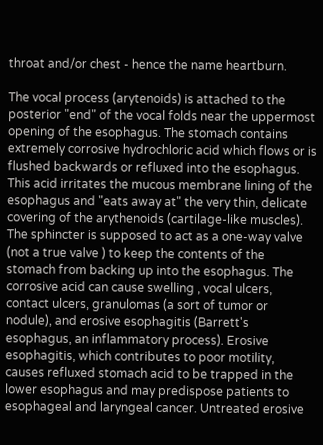throat and/or chest - hence the name heartburn.

The vocal process (arytenoids) is attached to the posterior "end" of the vocal folds near the uppermost opening of the esophagus. The stomach contains extremely corrosive hydrochloric acid which flows or is flushed backwards or refluxed into the esophagus. This acid irritates the mucous membrane lining of the esophagus and "eats away at" the very thin, delicate covering of the arythenoids (cartilage-like muscles). The sphincter is supposed to act as a one-way valve (not a true valve ) to keep the contents of the stomach from backing up into the esophagus. The corrosive acid can cause swelling , vocal ulcers, contact ulcers, granulomas (a sort of tumor or nodule), and erosive esophagitis (Barrett's esophagus, an inflammatory process). Erosive esophagitis, which contributes to poor motility, causes refluxed stomach acid to be trapped in the lower esophagus and may predispose patients to esophageal and laryngeal cancer. Untreated erosive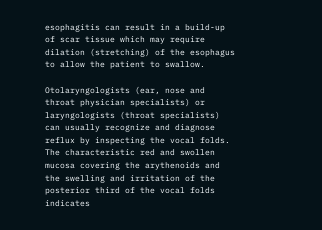esophagitis can result in a build-up of scar tissue which may require dilation (stretching) of the esophagus to allow the patient to swallow.

Otolaryngologists (ear, nose and throat physician specialists) or laryngologists (throat specialists) can usually recognize and diagnose reflux by inspecting the vocal folds. The characteristic red and swollen mucosa covering the arythenoids and the swelling and irritation of the posterior third of the vocal folds indicates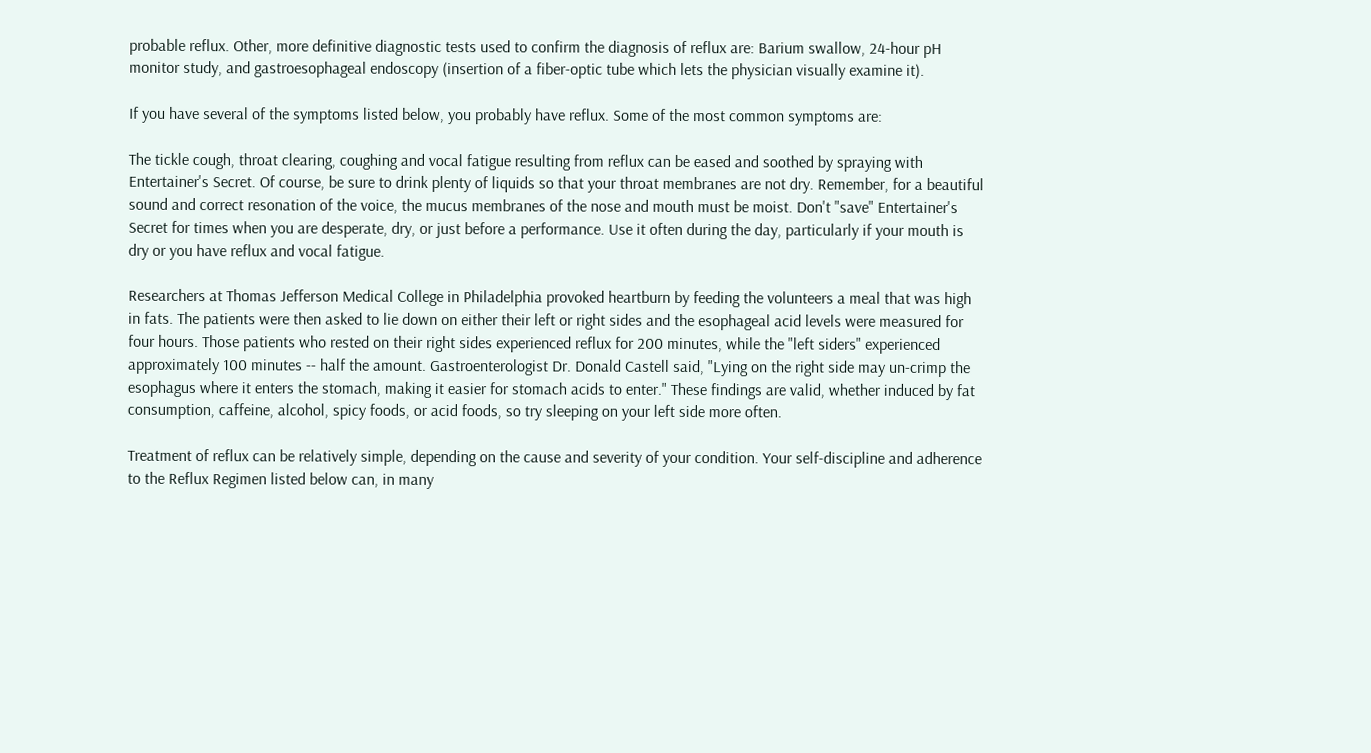probable reflux. Other, more definitive diagnostic tests used to confirm the diagnosis of reflux are: Barium swallow, 24-hour pH monitor study, and gastroesophageal endoscopy (insertion of a fiber-optic tube which lets the physician visually examine it).

If you have several of the symptoms listed below, you probably have reflux. Some of the most common symptoms are:

The tickle cough, throat clearing, coughing and vocal fatigue resulting from reflux can be eased and soothed by spraying with Entertainer's Secret. Of course, be sure to drink plenty of liquids so that your throat membranes are not dry. Remember, for a beautiful sound and correct resonation of the voice, the mucus membranes of the nose and mouth must be moist. Don't "save" Entertainer's Secret for times when you are desperate, dry, or just before a performance. Use it often during the day, particularly if your mouth is dry or you have reflux and vocal fatigue.

Researchers at Thomas Jefferson Medical College in Philadelphia provoked heartburn by feeding the volunteers a meal that was high in fats. The patients were then asked to lie down on either their left or right sides and the esophageal acid levels were measured for four hours. Those patients who rested on their right sides experienced reflux for 200 minutes, while the "left siders" experienced approximately 100 minutes -- half the amount. Gastroenterologist Dr. Donald Castell said, "Lying on the right side may un-crimp the esophagus where it enters the stomach, making it easier for stomach acids to enter." These findings are valid, whether induced by fat consumption, caffeine, alcohol, spicy foods, or acid foods, so try sleeping on your left side more often.

Treatment of reflux can be relatively simple, depending on the cause and severity of your condition. Your self-discipline and adherence to the Reflux Regimen listed below can, in many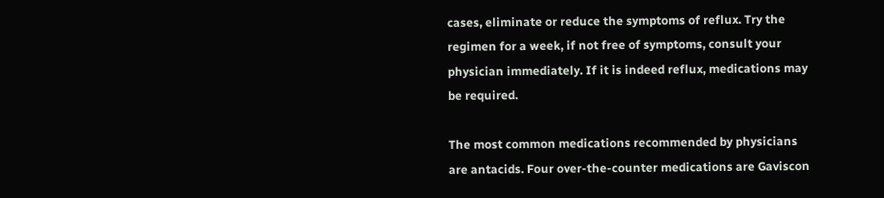cases, eliminate or reduce the symptoms of reflux. Try the regimen for a week, if not free of symptoms, consult your physician immediately. If it is indeed reflux, medications may be required.

The most common medications recommended by physicians are antacids. Four over-the-counter medications are Gaviscon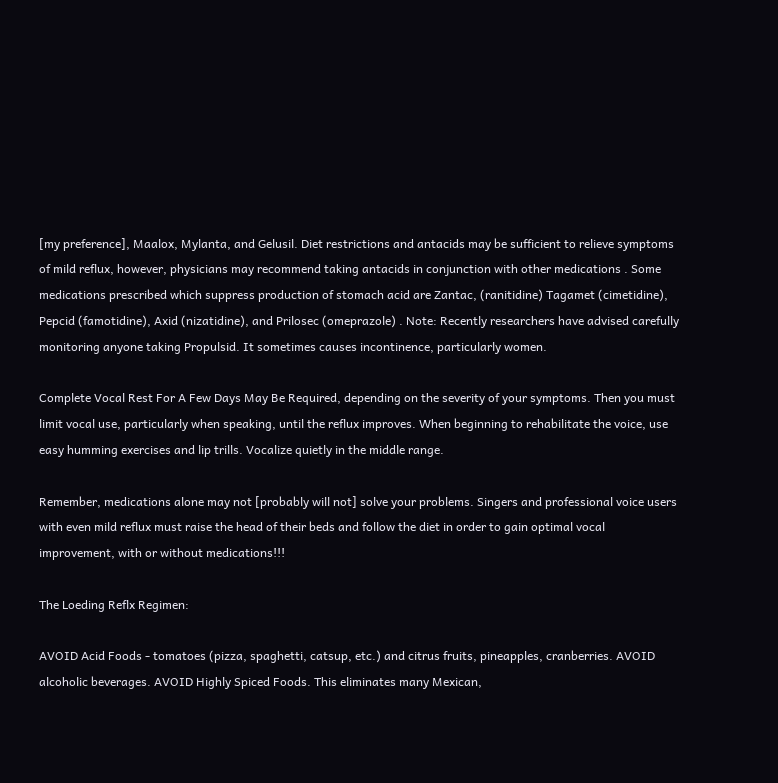[my preference], Maalox, Mylanta, and Gelusil. Diet restrictions and antacids may be sufficient to relieve symptoms of mild reflux, however, physicians may recommend taking antacids in conjunction with other medications . Some medications prescribed which suppress production of stomach acid are Zantac, (ranitidine) Tagamet (cimetidine), Pepcid (famotidine), Axid (nizatidine), and Prilosec (omeprazole) . Note: Recently researchers have advised carefully monitoring anyone taking Propulsid. It sometimes causes incontinence, particularly women.

Complete Vocal Rest For A Few Days May Be Required, depending on the severity of your symptoms. Then you must limit vocal use, particularly when speaking, until the reflux improves. When beginning to rehabilitate the voice, use easy humming exercises and lip trills. Vocalize quietly in the middle range.

Remember, medications alone may not [probably will not] solve your problems. Singers and professional voice users with even mild reflux must raise the head of their beds and follow the diet in order to gain optimal vocal improvement, with or without medications!!!

The Loeding Reflx Regimen:

AVOID Acid Foods - tomatoes (pizza, spaghetti, catsup, etc.) and citrus fruits, pineapples, cranberries. AVOID alcoholic beverages. AVOID Highly Spiced Foods. This eliminates many Mexican,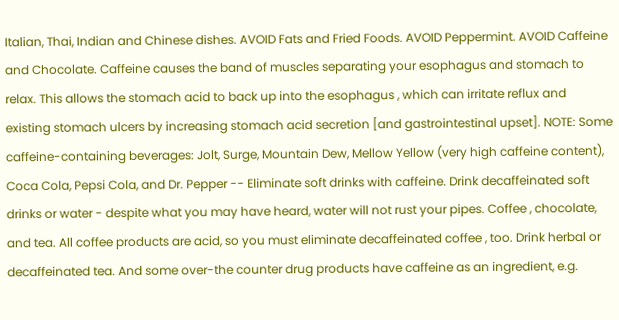Italian, Thai, Indian and Chinese dishes. AVOID Fats and Fried Foods. AVOID Peppermint. AVOID Caffeine and Chocolate. Caffeine causes the band of muscles separating your esophagus and stomach to relax. This allows the stomach acid to back up into the esophagus , which can irritate reflux and existing stomach ulcers by increasing stomach acid secretion [and gastrointestinal upset]. NOTE: Some caffeine-containing beverages: Jolt, Surge, Mountain Dew, Mellow Yellow (very high caffeine content), Coca Cola, Pepsi Cola, and Dr. Pepper -- Eliminate soft drinks with caffeine. Drink decaffeinated soft drinks or water - despite what you may have heard, water will not rust your pipes. Coffee , chocolate, and tea. All coffee products are acid, so you must eliminate decaffeinated coffee , too. Drink herbal or decaffeinated tea. And some over-the counter drug products have caffeine as an ingredient, e.g.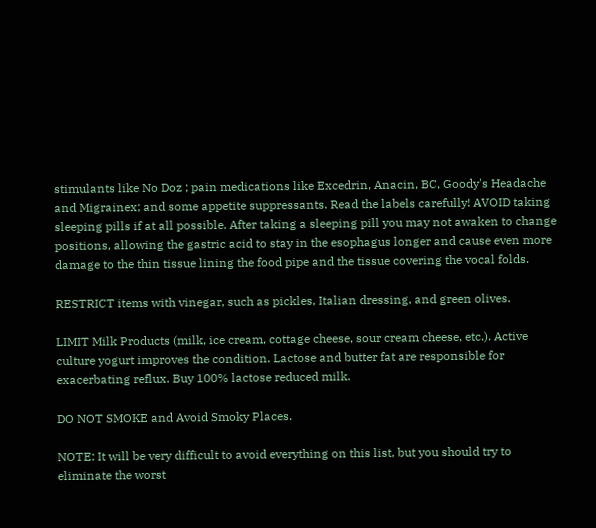stimulants like No Doz ; pain medications like Excedrin, Anacin, BC, Goody's Headache and Migrainex; and some appetite suppressants. Read the labels carefully! AVOID taking sleeping pills if at all possible. After taking a sleeping pill you may not awaken to change positions, allowing the gastric acid to stay in the esophagus longer and cause even more damage to the thin tissue lining the food pipe and the tissue covering the vocal folds.

RESTRICT items with vinegar, such as pickles, Italian dressing, and green olives.

LIMIT Milk Products (milk, ice cream, cottage cheese, sour cream cheese, etc.). Active culture yogurt improves the condition. Lactose and butter fat are responsible for exacerbating reflux. Buy 100% lactose reduced milk.

DO NOT SMOKE and Avoid Smoky Places.

NOTE: It will be very difficult to avoid everything on this list, but you should try to eliminate the worst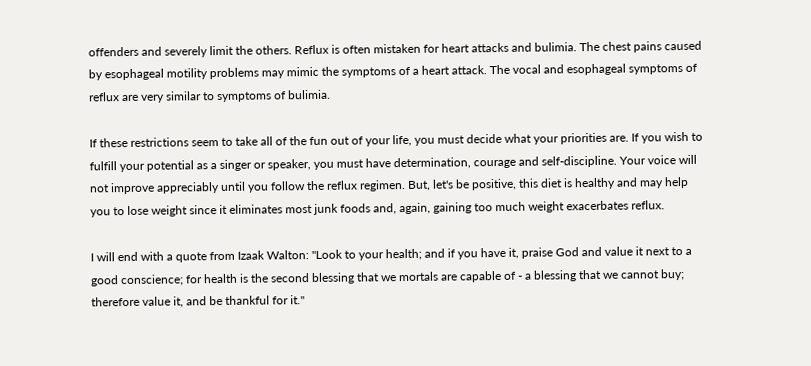offenders and severely limit the others. Reflux is often mistaken for heart attacks and bulimia. The chest pains caused by esophageal motility problems may mimic the symptoms of a heart attack. The vocal and esophageal symptoms of reflux are very similar to symptoms of bulimia.

If these restrictions seem to take all of the fun out of your life, you must decide what your priorities are. If you wish to fulfill your potential as a singer or speaker, you must have determination, courage and self-discipline. Your voice will not improve appreciably until you follow the reflux regimen. But, let's be positive, this diet is healthy and may help you to lose weight since it eliminates most junk foods and, again, gaining too much weight exacerbates reflux.

I will end with a quote from Izaak Walton: "Look to your health; and if you have it, praise God and value it next to a good conscience; for health is the second blessing that we mortals are capable of - a blessing that we cannot buy; therefore value it, and be thankful for it."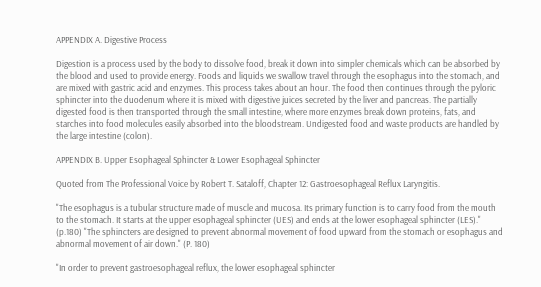APPENDIX A. Digestive Process

Digestion is a process used by the body to dissolve food, break it down into simpler chemicals which can be absorbed by the blood and used to provide energy. Foods and liquids we swallow travel through the esophagus into the stomach, and are mixed with gastric acid and enzymes. This process takes about an hour. The food then continues through the pyloric sphincter into the duodenum where it is mixed with digestive juices secreted by the liver and pancreas. The partially digested food is then transported through the small intestine, where more enzymes break down proteins, fats, and starches into food molecules easily absorbed into the bloodstream. Undigested food and waste products are handled by the large intestine (colon).

APPENDIX B. Upper Esophageal Sphincter & Lower Esophageal Sphincter

Quoted from The Professional Voice by Robert T. Sataloff, Chapter 12: Gastroesophageal Reflux Laryngitis.

"The esophagus is a tubular structure made of muscle and mucosa. Its primary function is to carry food from the mouth to the stomach. It starts at the upper esophageal sphincter (UES) and ends at the lower esophageal sphincter (LES)." (p.180) "The sphincters are designed to prevent abnormal movement of food upward from the stomach or esophagus and abnormal movement of air down." (P. 180)

"In order to prevent gastroesophageal reflux, the lower esophageal sphincter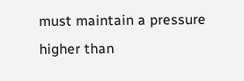must maintain a pressure higher than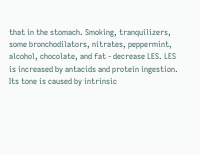that in the stomach. Smoking, tranquilizers, some bronchodilators, nitrates, peppermint, alcohol, chocolate, and fat - decrease LES. LES is increased by antacids and protein ingestion. Its tone is caused by intrinsic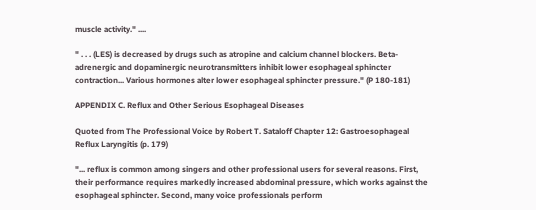muscle activity." ....

" . . . (LES) is decreased by drugs such as atropine and calcium channel blockers. Beta-adrenergic and dopaminergic neurotransmitters inhibit lower esophageal sphincter contraction... Various hormones alter lower esophageal sphincter pressure." (P 180-181)

APPENDIX C. Reflux and Other Serious Esophageal Diseases

Quoted from The Professional Voice by Robert T. Sataloff Chapter 12: Gastroesophageal Reflux Laryngitis (p. 179)

"... reflux is common among singers and other professional users for several reasons. First, their performance requires markedly increased abdominal pressure, which works against the esophageal sphincter. Second, many voice professionals perform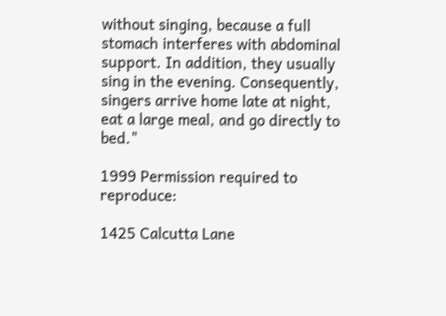without singing, because a full stomach interferes with abdominal support. In addition, they usually sing in the evening. Consequently, singers arrive home late at night, eat a large meal, and go directly to bed."

1999 Permission required to reproduce:

1425 Calcutta Lane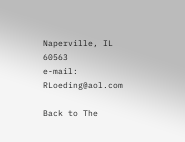Naperville, IL 60563
e-mail: RLoeding@aol.com

Back to The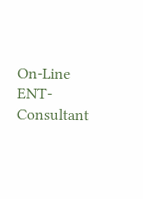On-Line ENT-Consultant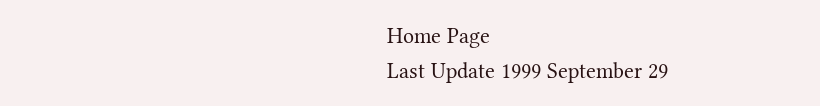Home Page
Last Update 1999 September 29